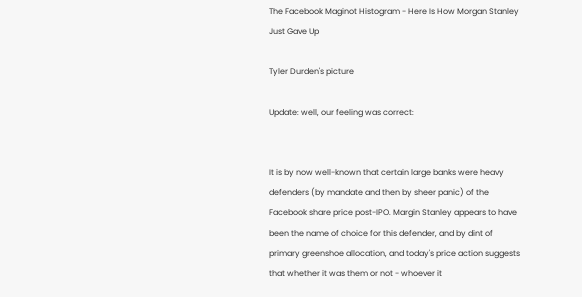The Facebook Maginot Histogram - Here Is How Morgan Stanley Just Gave Up

Tyler Durden's picture

Update: well, our feeling was correct:


It is by now well-known that certain large banks were heavy defenders (by mandate and then by sheer panic) of the Facebook share price post-IPO. Margin Stanley appears to have been the name of choice for this defender, and by dint of primary greenshoe allocation, and today's price action suggests that whether it was them or not - whoever it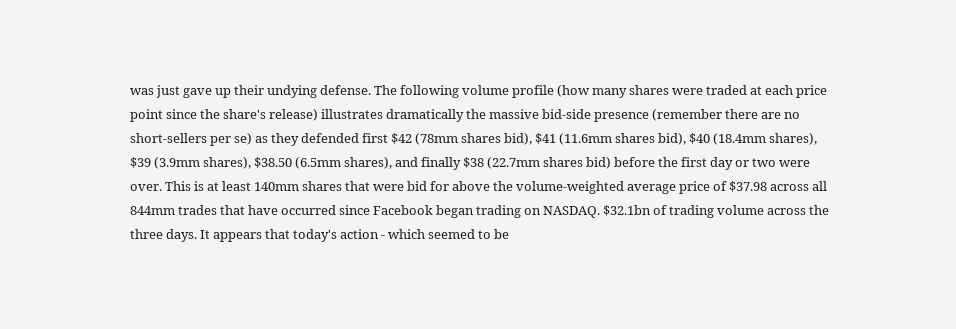was just gave up their undying defense. The following volume profile (how many shares were traded at each price point since the share's release) illustrates dramatically the massive bid-side presence (remember there are no short-sellers per se) as they defended first $42 (78mm shares bid), $41 (11.6mm shares bid), $40 (18.4mm shares), $39 (3.9mm shares), $38.50 (6.5mm shares), and finally $38 (22.7mm shares bid) before the first day or two were over. This is at least 140mm shares that were bid for above the volume-weighted average price of $37.98 across all 844mm trades that have occurred since Facebook began trading on NASDAQ. $32.1bn of trading volume across the three days. It appears that today's action - which seemed to be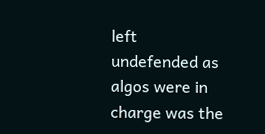left undefended as algos were in charge was the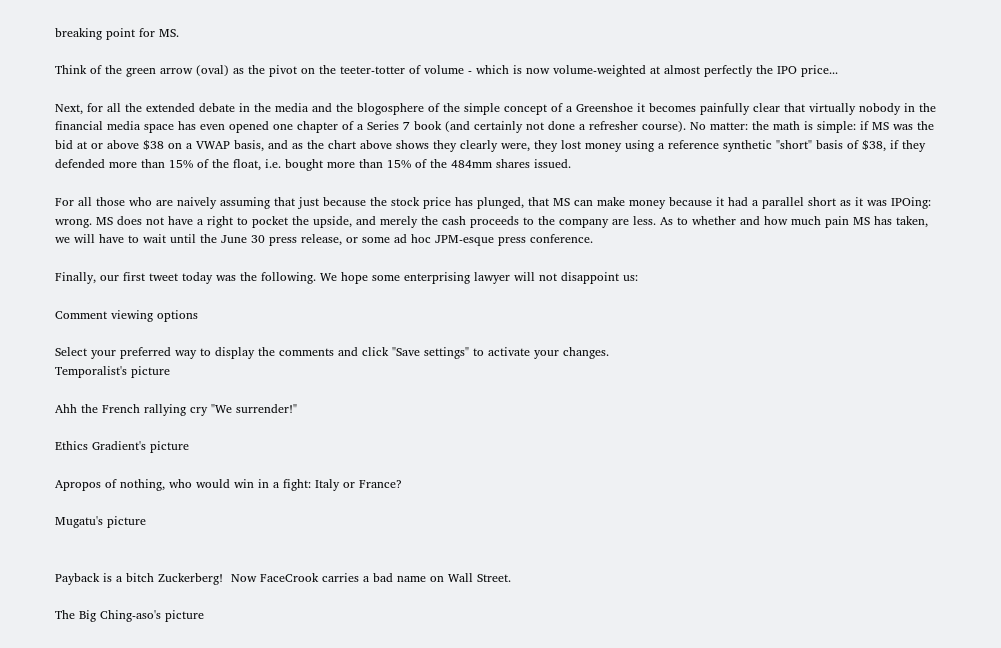breaking point for MS.

Think of the green arrow (oval) as the pivot on the teeter-totter of volume - which is now volume-weighted at almost perfectly the IPO price...

Next, for all the extended debate in the media and the blogosphere of the simple concept of a Greenshoe it becomes painfully clear that virtually nobody in the financial media space has even opened one chapter of a Series 7 book (and certainly not done a refresher course). No matter: the math is simple: if MS was the bid at or above $38 on a VWAP basis, and as the chart above shows they clearly were, they lost money using a reference synthetic "short" basis of $38, if they defended more than 15% of the float, i.e. bought more than 15% of the 484mm shares issued.

For all those who are naively assuming that just because the stock price has plunged, that MS can make money because it had a parallel short as it was IPOing: wrong. MS does not have a right to pocket the upside, and merely the cash proceeds to the company are less. As to whether and how much pain MS has taken, we will have to wait until the June 30 press release, or some ad hoc JPM-esque press conference.

Finally, our first tweet today was the following. We hope some enterprising lawyer will not disappoint us:

Comment viewing options

Select your preferred way to display the comments and click "Save settings" to activate your changes.
Temporalist's picture

Ahh the French rallying cry "We surrender!"

Ethics Gradient's picture

Apropos of nothing, who would win in a fight: Italy or France?

Mugatu's picture


Payback is a bitch Zuckerberg!  Now FaceCrook carries a bad name on Wall Street.

The Big Ching-aso's picture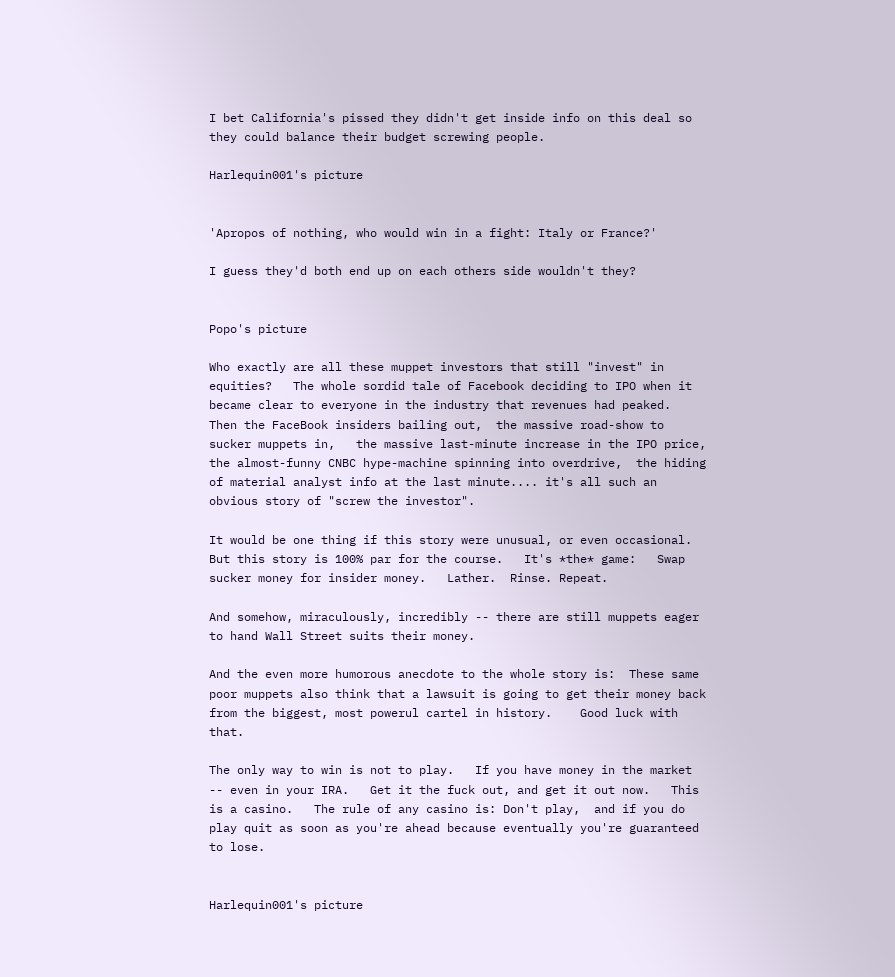I bet California's pissed they didn't get inside info on this deal so they could balance their budget screwing people.

Harlequin001's picture


'Apropos of nothing, who would win in a fight: Italy or France?'

I guess they'd both end up on each others side wouldn't they?


Popo's picture

Who exactly are all these muppet investors that still "invest" in equities?   The whole sordid tale of Facebook deciding to IPO when it became clear to everyone in the industry that revenues had peaked.   Then the FaceBook insiders bailing out,  the massive road-show to sucker muppets in,   the massive last-minute increase in the IPO price,  the almost-funny CNBC hype-machine spinning into overdrive,  the hiding of material analyst info at the last minute.... it's all such an obvious story of "screw the investor".

It would be one thing if this story were unusual, or even occasional.   But this story is 100% par for the course.   It's *the* game:   Swap sucker money for insider money.   Lather.  Rinse. Repeat.

And somehow, miraculously, incredibly -- there are still muppets eager to hand Wall Street suits their money.

And the even more humorous anecdote to the whole story is:  These same poor muppets also think that a lawsuit is going to get their money back from the biggest, most powerul cartel in history.    Good luck with that.

The only way to win is not to play.   If you have money in the market -- even in your IRA.   Get it the fuck out, and get it out now.   This is a casino.   The rule of any casino is: Don't play,  and if you do play quit as soon as you're ahead because eventually you're guaranteed to lose.


Harlequin001's picture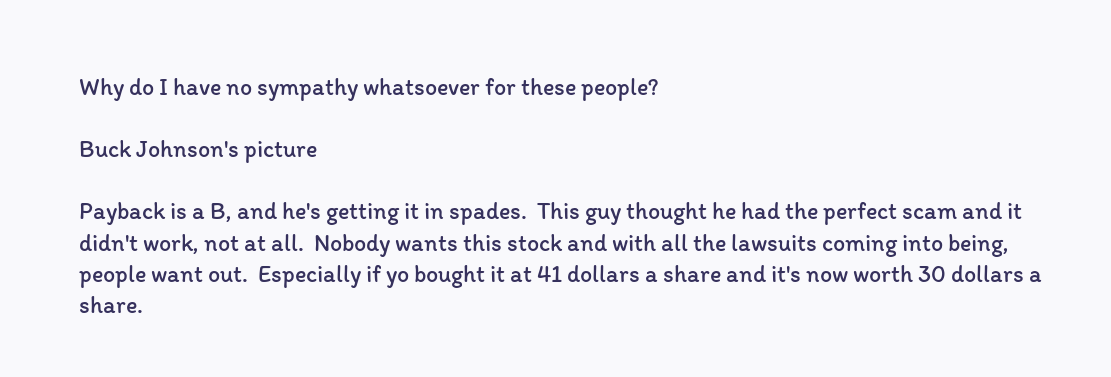Why do I have no sympathy whatsoever for these people?

Buck Johnson's picture

Payback is a B, and he's getting it in spades.  This guy thought he had the perfect scam and it didn't work, not at all.  Nobody wants this stock and with all the lawsuits coming into being, people want out.  Especially if yo bought it at 41 dollars a share and it's now worth 30 dollars a share.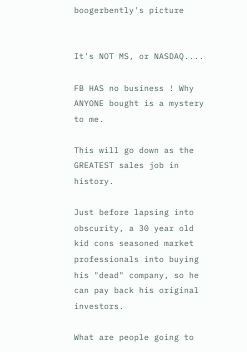boogerbently's picture


It's NOT MS, or NASDAQ....

FB HAS no business ! Why ANYONE bought is a mystery to me.

This will go down as the GREATEST sales job in history.

Just before lapsing into obscurity, a 30 year old kid cons seasoned market professionals into buying his "dead" company, so he can pay back his original investors.

What are people going to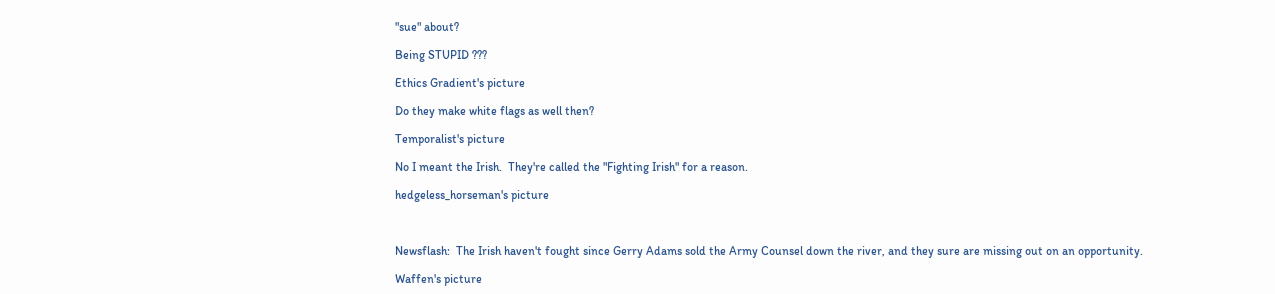"sue" about?

Being STUPID ???

Ethics Gradient's picture

Do they make white flags as well then?

Temporalist's picture

No I meant the Irish.  They're called the "Fighting Irish" for a reason.

hedgeless_horseman's picture



Newsflash:  The Irish haven't fought since Gerry Adams sold the Army Counsel down the river, and they sure are missing out on an opportunity.

Waffen's picture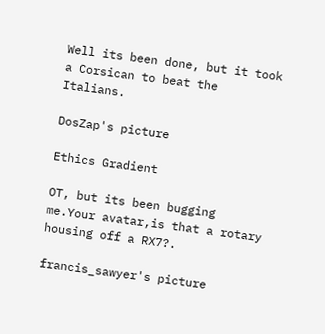Well its been done, but it took a Corsican to beat the Italians.

DosZap's picture

Ethics Gradient

OT, but its been bugging me.Your avatar,is that a rotary housing off a RX7?.

francis_sawyer's picture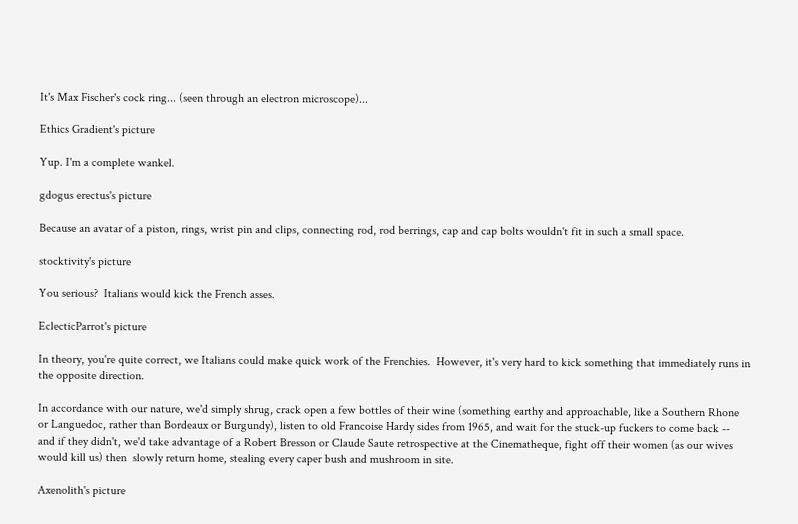It's Max Fischer's cock ring... (seen through an electron microscope)...

Ethics Gradient's picture

Yup. I'm a complete wankel.

gdogus erectus's picture

Because an avatar of a piston, rings, wrist pin and clips, connecting rod, rod berrings, cap and cap bolts wouldn't fit in such a small space.

stocktivity's picture

You serious?  Italians would kick the French asses.

EclecticParrot's picture

In theory, you're quite correct, we Italians could make quick work of the Frenchies.  However, it's very hard to kick something that immediately runs in the opposite direction.

In accordance with our nature, we'd simply shrug, crack open a few bottles of their wine (something earthy and approachable, like a Southern Rhone or Languedoc, rather than Bordeaux or Burgundy), listen to old Francoise Hardy sides from 1965, and wait for the stuck-up fuckers to come back --  and if they didn't, we'd take advantage of a Robert Bresson or Claude Saute retrospective at the Cinematheque, fight off their women (as our wives would kill us) then  slowly return home, stealing every caper bush and mushroom in site.

Axenolith's picture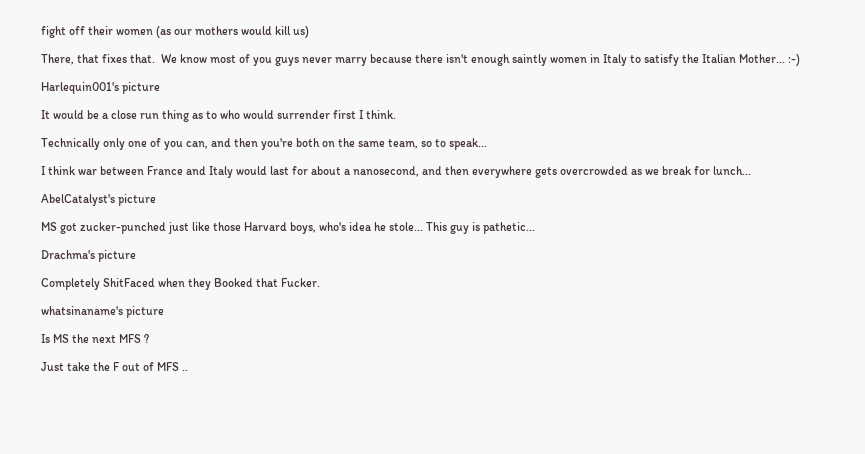fight off their women (as our mothers would kill us)

There, that fixes that.  We know most of you guys never marry because there isn't enough saintly women in Italy to satisfy the Italian Mother... :-)

Harlequin001's picture

It would be a close run thing as to who would surrender first I think.

Technically only one of you can, and then you're both on the same team, so to speak...

I think war between France and Italy would last for about a nanosecond, and then everywhere gets overcrowded as we break for lunch...

AbelCatalyst's picture

MS got zucker-punched just like those Harvard boys, who's idea he stole... This guy is pathetic...

Drachma's picture

Completely ShitFaced when they Booked that Fucker.

whatsinaname's picture

Is MS the next MFS ?

Just take the F out of MFS ..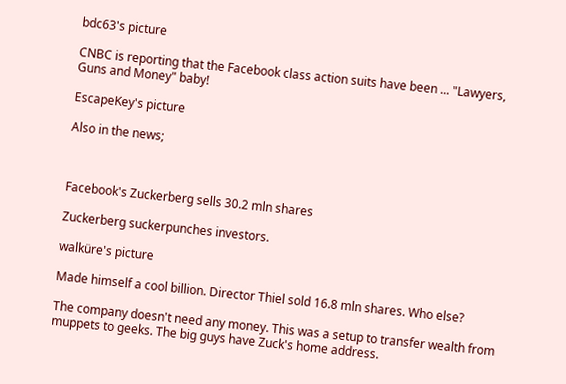bdc63's picture

CNBC is reporting that the Facebook class action suits have been ... "Lawyers, Guns and Money" baby!

EscapeKey's picture

Also in the news;



Facebook's Zuckerberg sells 30.2 mln shares

Zuckerberg suckerpunches investors.

walküre's picture

Made himself a cool billion. Director Thiel sold 16.8 mln shares. Who else?

The company doesn't need any money. This was a setup to transfer wealth from muppets to geeks. The big guys have Zuck's home address.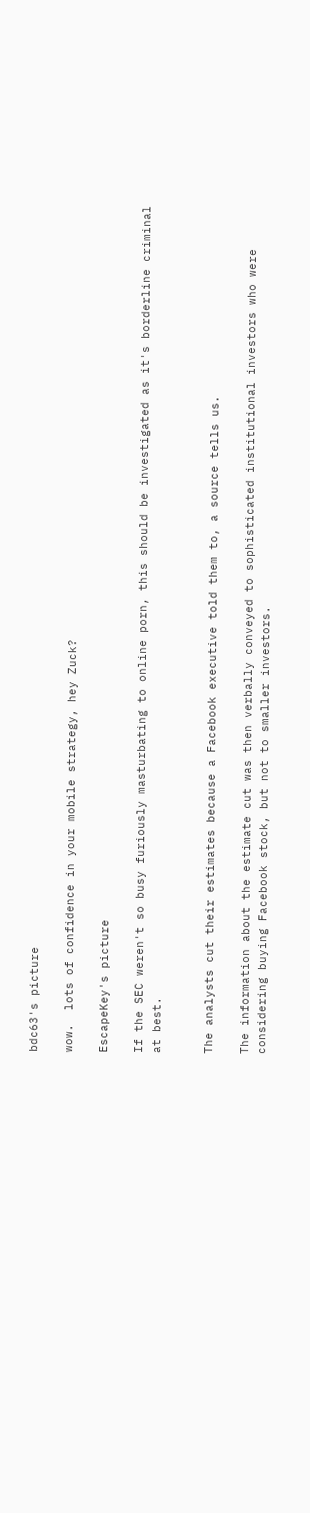bdc63's picture

wow.  lots of confidence in your mobile strategy, hey Zuck?

EscapeKey's picture

If the SEC weren't so busy furiously masturbating to online porn, this should be investigated as it's borderline criminal at best.


The analysts cut their estimates because a Facebook executive told them to, a source tells us.

The information about the estimate cut was then verbally conveyed to sophisticated institutional investors who were considering buying Facebook stock, but not to smaller investors.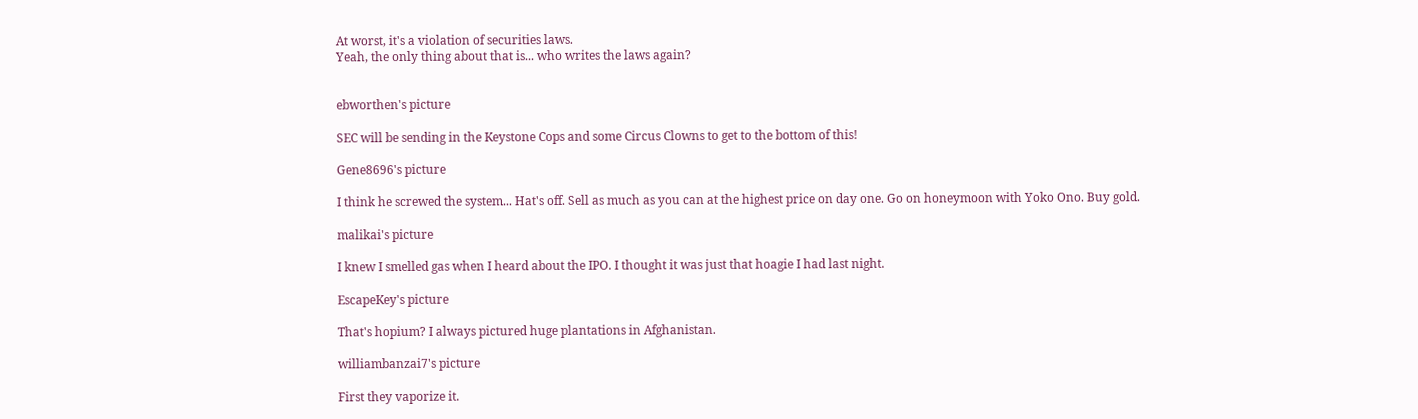At worst, it's a violation of securities laws.
Yeah, the only thing about that is... who writes the laws again?


ebworthen's picture

SEC will be sending in the Keystone Cops and some Circus Clowns to get to the bottom of this!

Gene8696's picture

I think he screwed the system... Hat's off. Sell as much as you can at the highest price on day one. Go on honeymoon with Yoko Ono. Buy gold.

malikai's picture

I knew I smelled gas when I heard about the IPO. I thought it was just that hoagie I had last night.

EscapeKey's picture

That's hopium? I always pictured huge plantations in Afghanistan.

williambanzai7's picture

First they vaporize it.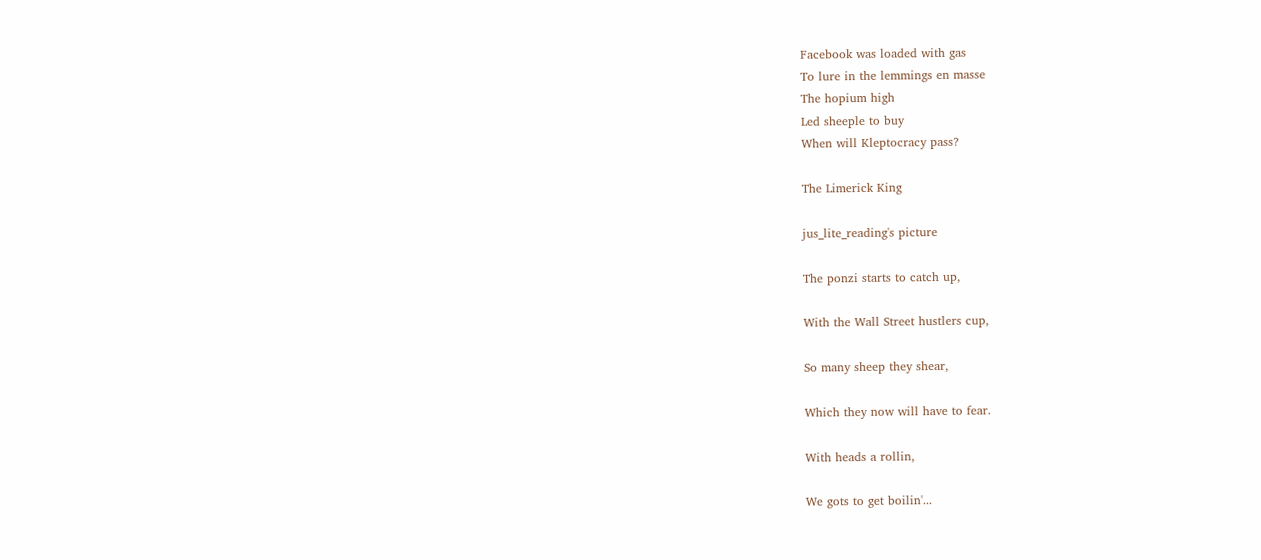Facebook was loaded with gas
To lure in the lemmings en masse
The hopium high
Led sheeple to buy
When will Kleptocracy pass?

The Limerick King

jus_lite_reading's picture

The ponzi starts to catch up,

With the Wall Street hustlers cup,

So many sheep they shear,

Which they now will have to fear.

With heads a rollin,

We gots to get boilin'...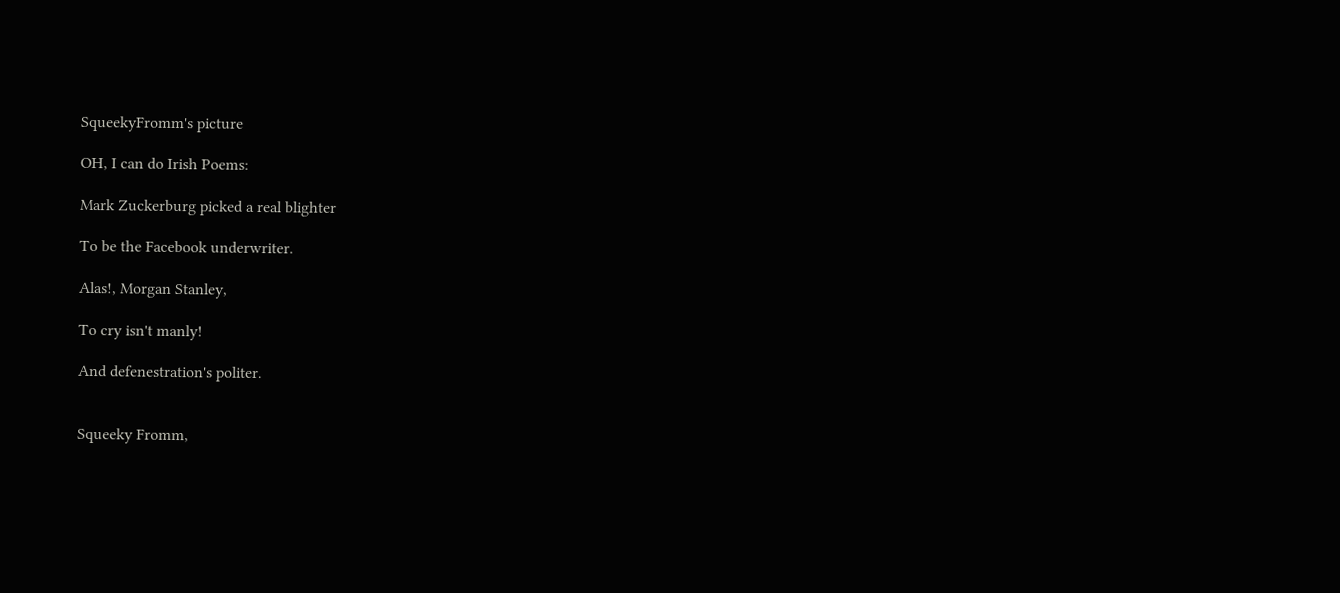SqueekyFromm's picture

OH, I can do Irish Poems:

Mark Zuckerburg picked a real blighter

To be the Facebook underwriter.

Alas!, Morgan Stanley,

To cry isn't manly!

And defenestration's politer.


Squeeky Fromm,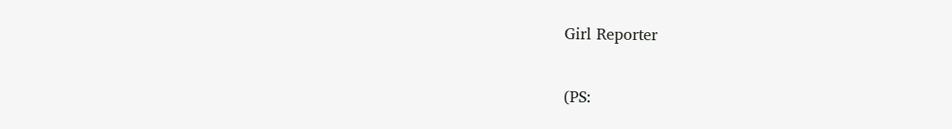Girl Reporter


(PS: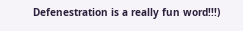Defenestration is a really fun word!!!)